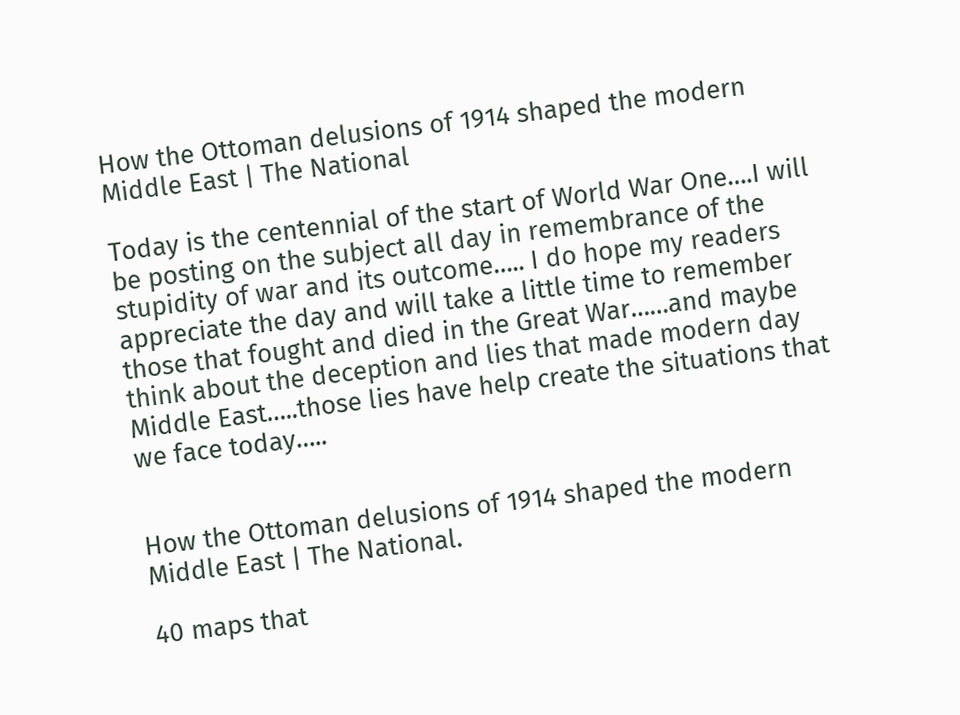How the Ottoman delusions of 1914 shaped the modern Middle East | The National

Today is the centennial of the start of World War One….I will be posting on the subject all day in remembrance of the stupidity of war and its outcome….. I do hope my readers appreciate the day and will take a little time to remember those that fought and died in the Great War……and maybe think about the deception and lies that made modern day Middle East…..those lies have help create the situations that we face today…..


How the Ottoman delusions of 1914 shaped the modern Middle East | The National.

40 maps that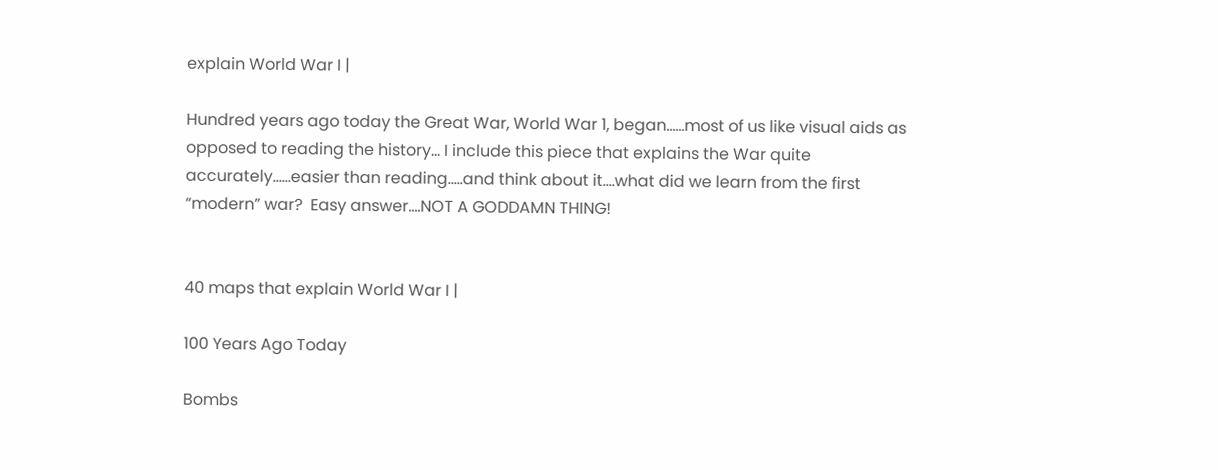explain World War I |

Hundred years ago today the Great War, World War 1, began……most of us like visual aids as opposed to reading the history… I include this piece that explains the War quite accurately……easier than reading…..and think about it….what did we learn from the first “modern” war?  Easy answer….NOT A GODDAMN THING!


40 maps that explain World War I |

100 Years Ago Today

Bombs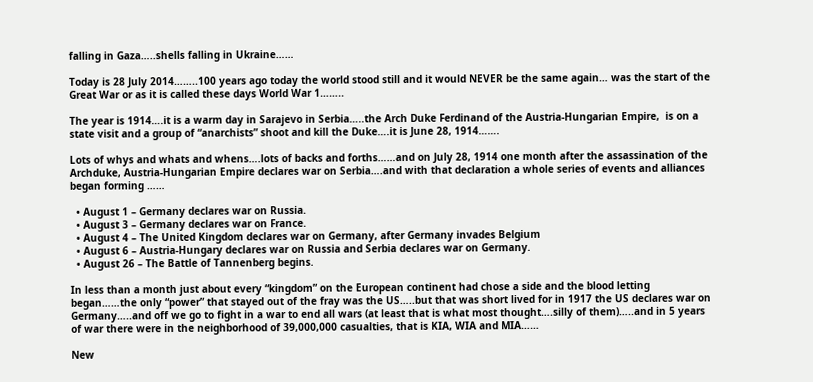falling in Gaza…..shells falling in Ukraine……

Today is 28 July 2014……..100 years ago today the world stood still and it would NEVER be the same again… was the start of the Great War or as it is called these days World War 1……..

The year is 1914….it is a warm day in Sarajevo in Serbia…..the Arch Duke Ferdinand of the Austria-Hungarian Empire,  is on a state visit and a group of “anarchists” shoot and kill the Duke….it is June 28, 1914…….

Lots of whys and whats and whens….lots of backs and forths……and on July 28, 1914 one month after the assassination of the Archduke, Austria-Hungarian Empire declares war on Serbia….and with that declaration a whole series of events and alliances began forming ……

  • August 1 – Germany declares war on Russia.
  • August 3 – Germany declares war on France.
  • August 4 – The United Kingdom declares war on Germany, after Germany invades Belgium
  • August 6 – Austria-Hungary declares war on Russia and Serbia declares war on Germany.
  • August 26 – The Battle of Tannenberg begins.

In less than a month just about every “kingdom” on the European continent had chose a side and the blood letting began……the only “power” that stayed out of the fray was the US…..but that was short lived for in 1917 the US declares war on Germany…..and off we go to fight in a war to end all wars (at least that is what most thought….silly of them)…..and in 5 years of war there were in the neighborhood of 39,000,000 casualties, that is KIA, WIA and MIA……

New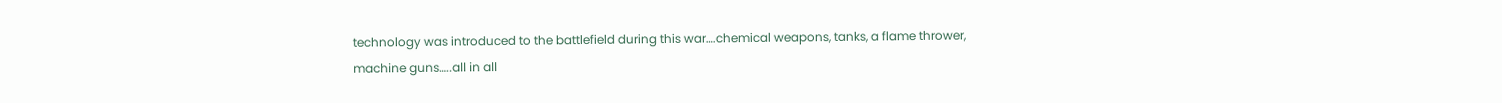technology was introduced to the battlefield during this war….chemical weapons, tanks, a flame thrower, machine guns…..all in all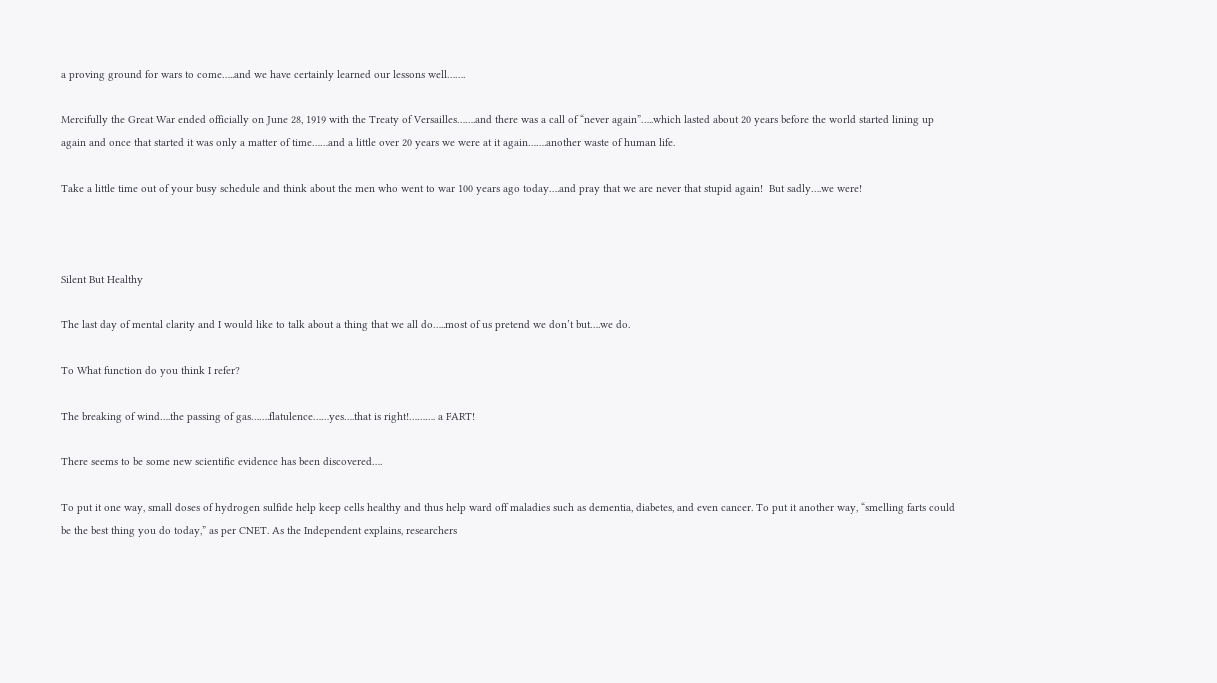a proving ground for wars to come…..and we have certainly learned our lessons well…….

Mercifully the Great War ended officially on June 28, 1919 with the Treaty of Versailles…….and there was a call of “never again”…..which lasted about 20 years before the world started lining up again and once that started it was only a matter of time……and a little over 20 years we were at it again…….another waste of human life.

Take a little time out of your busy schedule and think about the men who went to war 100 years ago today….and pray that we are never that stupid again!  But sadly….we were!



Silent But Healthy

The last day of mental clarity and I would like to talk about a thing that we all do…..most of us pretend we don’t but….we do.

To What function do you think I refer?

The breaking of wind….the passing of gas…….flatulence……yes….that is right!………. a FART!

There seems to be some new scientific evidence has been discovered….

To put it one way, small doses of hydrogen sulfide help keep cells healthy and thus help ward off maladies such as dementia, diabetes, and even cancer. To put it another way, “smelling farts could be the best thing you do today,” as per CNET. As the Independent explains, researchers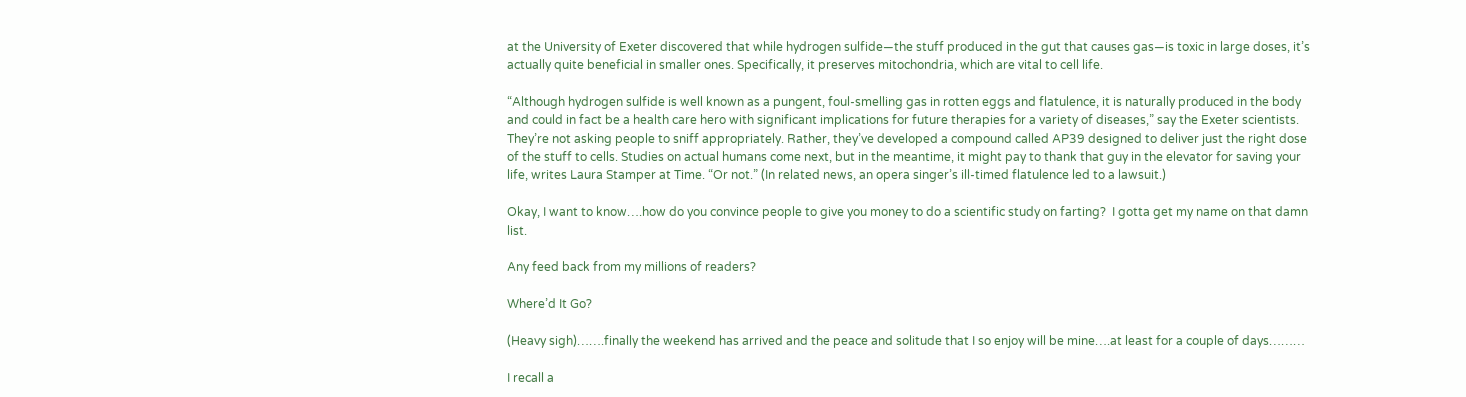at the University of Exeter discovered that while hydrogen sulfide—the stuff produced in the gut that causes gas—is toxic in large doses, it’s actually quite beneficial in smaller ones. Specifically, it preserves mitochondria, which are vital to cell life.

“Although hydrogen sulfide is well known as a pungent, foul-smelling gas in rotten eggs and flatulence, it is naturally produced in the body and could in fact be a health care hero with significant implications for future therapies for a variety of diseases,” say the Exeter scientists. They’re not asking people to sniff appropriately. Rather, they’ve developed a compound called AP39 designed to deliver just the right dose of the stuff to cells. Studies on actual humans come next, but in the meantime, it might pay to thank that guy in the elevator for saving your life, writes Laura Stamper at Time. “Or not.” (In related news, an opera singer’s ill-timed flatulence led to a lawsuit.)

Okay, I want to know….how do you convince people to give you money to do a scientific study on farting?  I gotta get my name on that damn list.

Any feed back from my millions of readers?

Where’d It Go?

(Heavy sigh)…….finally the weekend has arrived and the peace and solitude that I so enjoy will be mine….at least for a couple of days………

I recall a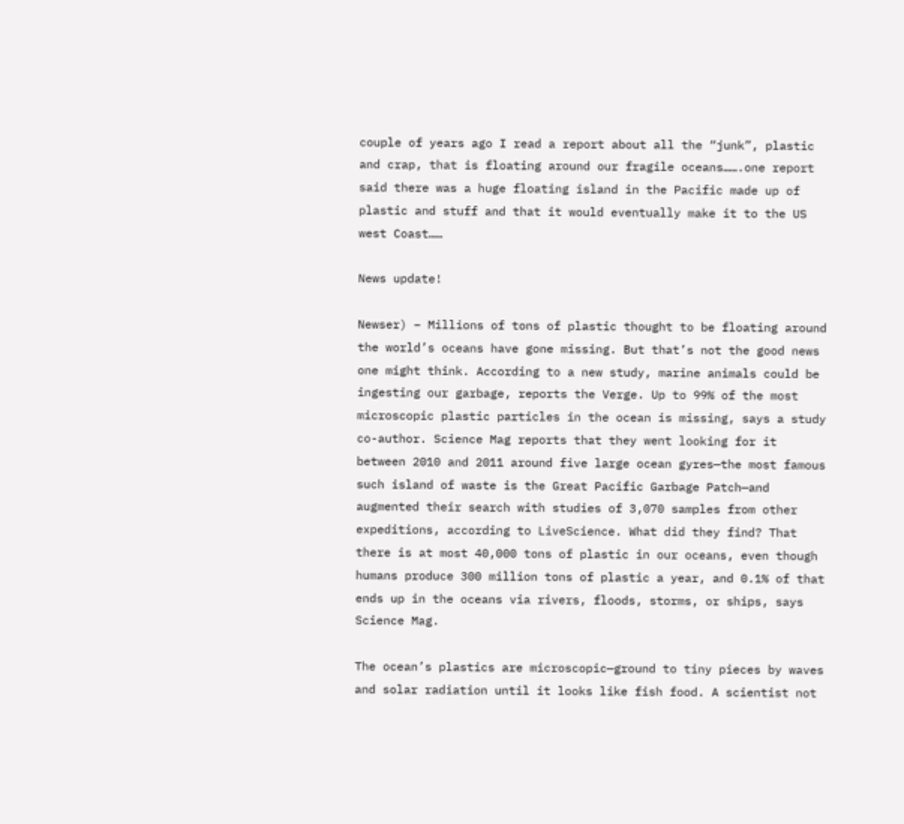couple of years ago I read a report about all the “junk”, plastic and crap, that is floating around our fragile oceans…….one report said there was a huge floating island in the Pacific made up of plastic and stuff and that it would eventually make it to the US west Coast……

News update!

Newser) – Millions of tons of plastic thought to be floating around the world’s oceans have gone missing. But that’s not the good news one might think. According to a new study, marine animals could be ingesting our garbage, reports the Verge. Up to 99% of the most microscopic plastic particles in the ocean is missing, says a study co-author. Science Mag reports that they went looking for it between 2010 and 2011 around five large ocean gyres—the most famous such island of waste is the Great Pacific Garbage Patch—and augmented their search with studies of 3,070 samples from other expeditions, according to LiveScience. What did they find? That there is at most 40,000 tons of plastic in our oceans, even though humans produce 300 million tons of plastic a year, and 0.1% of that ends up in the oceans via rivers, floods, storms, or ships, says Science Mag.

The ocean’s plastics are microscopic—ground to tiny pieces by waves and solar radiation until it looks like fish food. A scientist not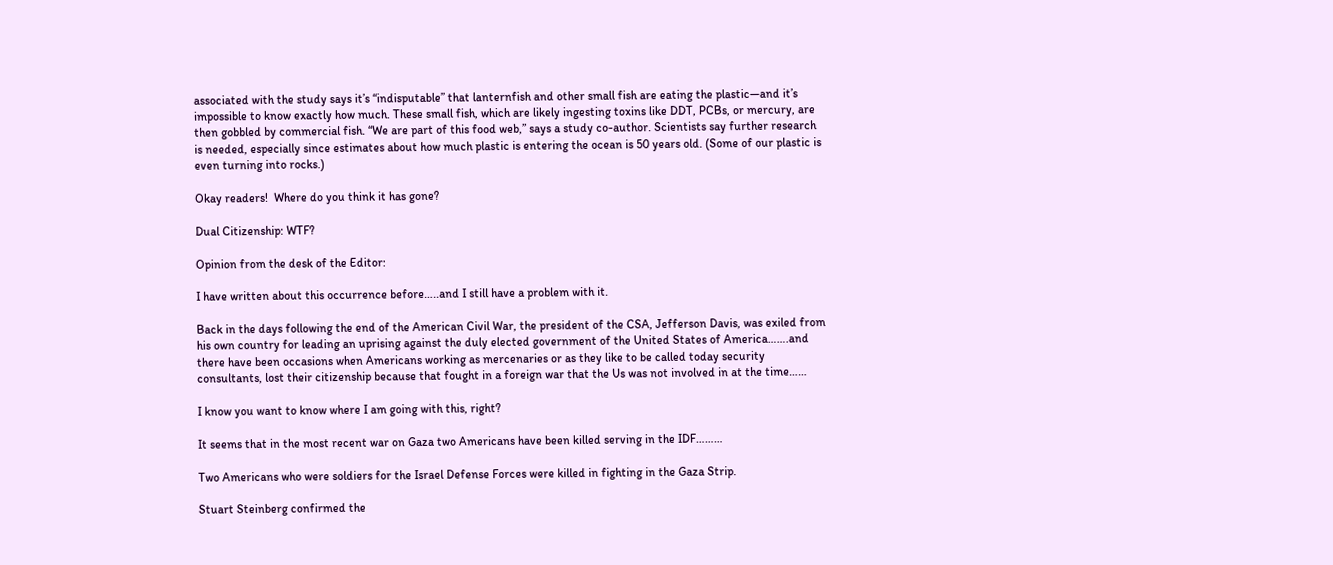associated with the study says it’s “indisputable” that lanternfish and other small fish are eating the plastic—and it’s impossible to know exactly how much. These small fish, which are likely ingesting toxins like DDT, PCBs, or mercury, are then gobbled by commercial fish. “We are part of this food web,” says a study co-author. Scientists say further research is needed, especially since estimates about how much plastic is entering the ocean is 50 years old. (Some of our plastic is even turning into rocks.)

Okay readers!  Where do you think it has gone?

Dual Citizenship: WTF?

Opinion from the desk of the Editor:

I have written about this occurrence before…..and I still have a problem with it.

Back in the days following the end of the American Civil War, the president of the CSA, Jefferson Davis, was exiled from his own country for leading an uprising against the duly elected government of the United States of America…….and there have been occasions when Americans working as mercenaries or as they like to be called today security consultants, lost their citizenship because that fought in a foreign war that the Us was not involved in at the time……

I know you want to know where I am going with this, right?

It seems that in the most recent war on Gaza two Americans have been killed serving in the IDF………

Two Americans who were soldiers for the Israel Defense Forces were killed in fighting in the Gaza Strip.

Stuart Steinberg confirmed the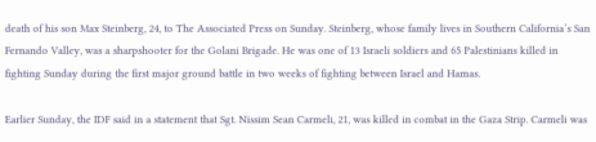death of his son Max Steinberg, 24, to The Associated Press on Sunday. Steinberg, whose family lives in Southern California’s San Fernando Valley, was a sharpshooter for the Golani Brigade. He was one of 13 Israeli soldiers and 65 Palestinians killed in fighting Sunday during the first major ground battle in two weeks of fighting between Israel and Hamas.

Earlier Sunday, the IDF said in a statement that Sgt. Nissim Sean Carmeli, 21, was killed in combat in the Gaza Strip. Carmeli was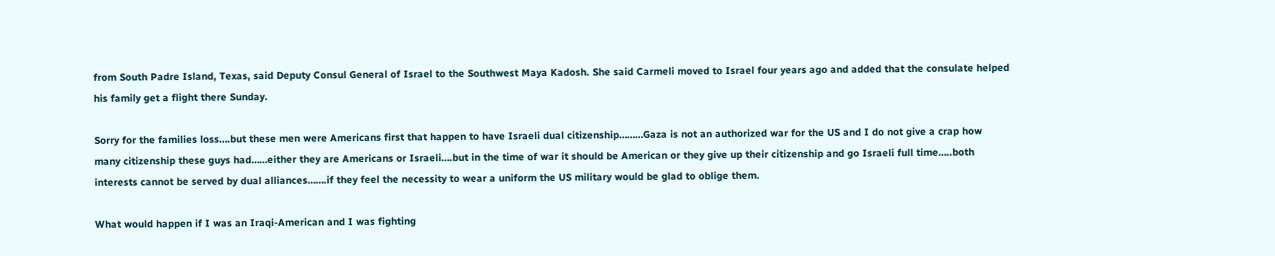from South Padre Island, Texas, said Deputy Consul General of Israel to the Southwest Maya Kadosh. She said Carmeli moved to Israel four years ago and added that the consulate helped his family get a flight there Sunday.

Sorry for the families loss….but these men were Americans first that happen to have Israeli dual citizenship………Gaza is not an authorized war for the US and I do not give a crap how many citizenship these guys had……either they are Americans or Israeli….but in the time of war it should be American or they give up their citizenship and go Israeli full time…..both interests cannot be served by dual alliances…….if they feel the necessity to wear a uniform the US military would be glad to oblige them.

What would happen if I was an Iraqi-American and I was fighting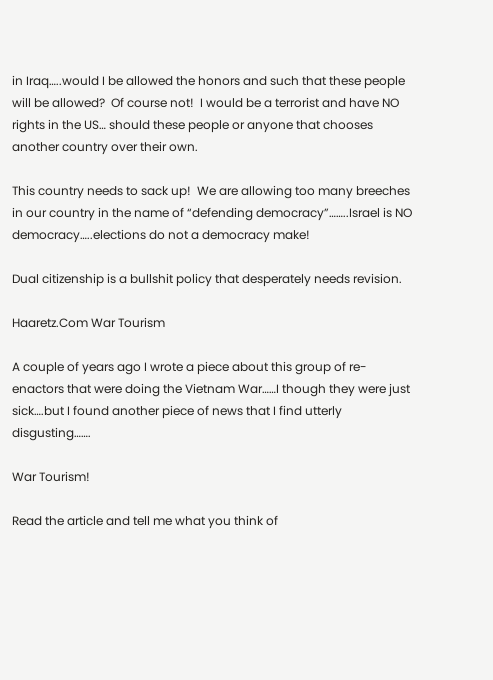in Iraq…..would I be allowed the honors and such that these people will be allowed?  Of course not!  I would be a terrorist and have NO rights in the US… should these people or anyone that chooses another country over their own.

This country needs to sack up!  We are allowing too many breeches in our country in the name of “defending democracy”……..Israel is NO democracy…..elections do not a democracy make!

Dual citizenship is a bullshit policy that desperately needs revision.

Haaretz.Com War Tourism

A couple of years ago I wrote a piece about this group of re-enactors that were doing the Vietnam War……I though they were just sick….but I found another piece of news that I find utterly disgusting…….

War Tourism!

Read the article and tell me what you think of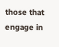those that engage in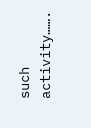such activity…….